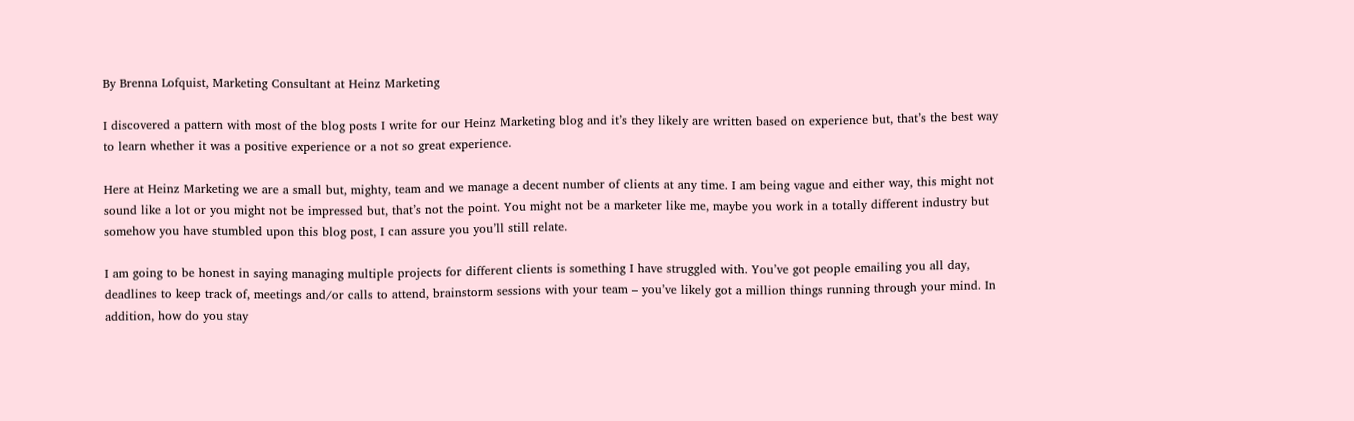By Brenna Lofquist, Marketing Consultant at Heinz Marketing

I discovered a pattern with most of the blog posts I write for our Heinz Marketing blog and it’s they likely are written based on experience but, that’s the best way to learn whether it was a positive experience or a not so great experience.

Here at Heinz Marketing we are a small but, mighty, team and we manage a decent number of clients at any time. I am being vague and either way, this might not sound like a lot or you might not be impressed but, that’s not the point. You might not be a marketer like me, maybe you work in a totally different industry but somehow you have stumbled upon this blog post, I can assure you you’ll still relate.

I am going to be honest in saying managing multiple projects for different clients is something I have struggled with. You’ve got people emailing you all day, deadlines to keep track of, meetings and/or calls to attend, brainstorm sessions with your team – you’ve likely got a million things running through your mind. In addition, how do you stay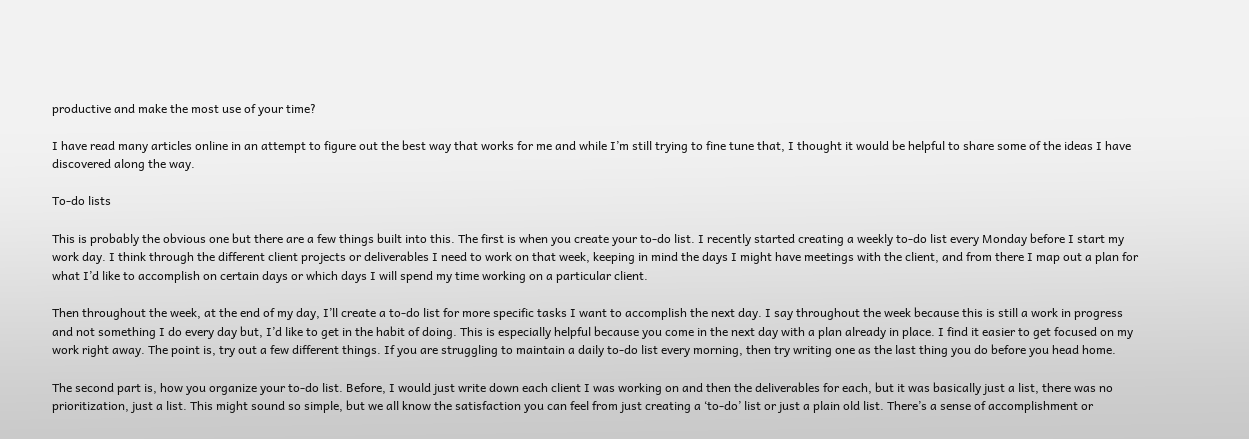productive and make the most use of your time?

I have read many articles online in an attempt to figure out the best way that works for me and while I’m still trying to fine tune that, I thought it would be helpful to share some of the ideas I have discovered along the way.

To-do lists

This is probably the obvious one but there are a few things built into this. The first is when you create your to-do list. I recently started creating a weekly to-do list every Monday before I start my work day. I think through the different client projects or deliverables I need to work on that week, keeping in mind the days I might have meetings with the client, and from there I map out a plan for what I’d like to accomplish on certain days or which days I will spend my time working on a particular client.

Then throughout the week, at the end of my day, I’ll create a to-do list for more specific tasks I want to accomplish the next day. I say throughout the week because this is still a work in progress and not something I do every day but, I’d like to get in the habit of doing. This is especially helpful because you come in the next day with a plan already in place. I find it easier to get focused on my work right away. The point is, try out a few different things. If you are struggling to maintain a daily to-do list every morning, then try writing one as the last thing you do before you head home.

The second part is, how you organize your to-do list. Before, I would just write down each client I was working on and then the deliverables for each, but it was basically just a list, there was no prioritization, just a list. This might sound so simple, but we all know the satisfaction you can feel from just creating a ‘to-do’ list or just a plain old list. There’s a sense of accomplishment or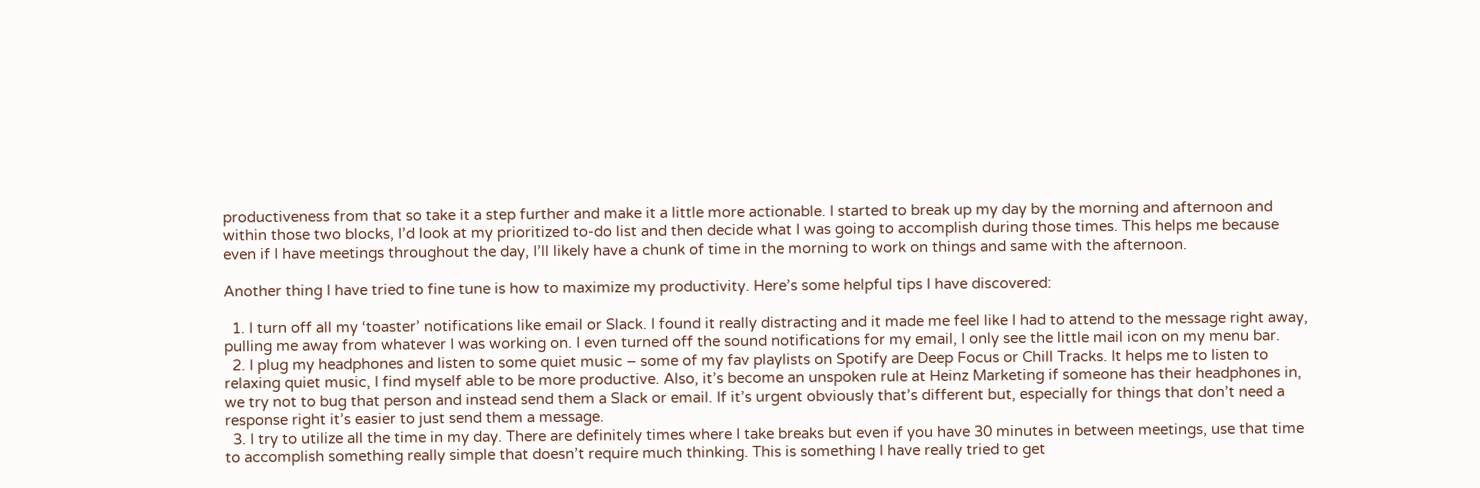productiveness from that so take it a step further and make it a little more actionable. I started to break up my day by the morning and afternoon and within those two blocks, I’d look at my prioritized to-do list and then decide what I was going to accomplish during those times. This helps me because even if I have meetings throughout the day, I’ll likely have a chunk of time in the morning to work on things and same with the afternoon.

Another thing I have tried to fine tune is how to maximize my productivity. Here’s some helpful tips I have discovered:

  1. I turn off all my ‘toaster’ notifications like email or Slack. I found it really distracting and it made me feel like I had to attend to the message right away, pulling me away from whatever I was working on. I even turned off the sound notifications for my email, I only see the little mail icon on my menu bar.
  2. I plug my headphones and listen to some quiet music – some of my fav playlists on Spotify are Deep Focus or Chill Tracks. It helps me to listen to relaxing quiet music, I find myself able to be more productive. Also, it’s become an unspoken rule at Heinz Marketing if someone has their headphones in, we try not to bug that person and instead send them a Slack or email. If it’s urgent obviously that’s different but, especially for things that don’t need a response right it’s easier to just send them a message.
  3. I try to utilize all the time in my day. There are definitely times where I take breaks but even if you have 30 minutes in between meetings, use that time to accomplish something really simple that doesn’t require much thinking. This is something I have really tried to get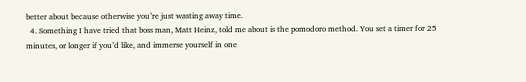better about because otherwise you’re just wasting away time.
  4. Something I have tried that boss man, Matt Heinz, told me about is the pomodoro method. You set a timer for 25 minutes, or longer if you’d like, and immerse yourself in one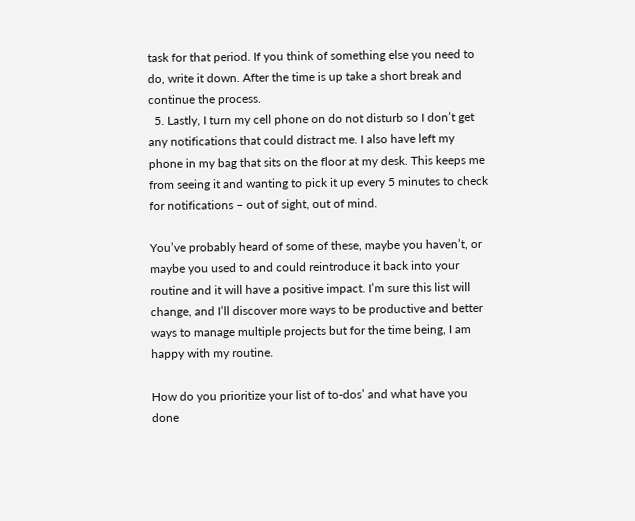task for that period. If you think of something else you need to do, write it down. After the time is up take a short break and continue the process.
  5. Lastly, I turn my cell phone on do not disturb so I don’t get any notifications that could distract me. I also have left my phone in my bag that sits on the floor at my desk. This keeps me from seeing it and wanting to pick it up every 5 minutes to check for notifications – out of sight, out of mind.

You’ve probably heard of some of these, maybe you haven’t, or maybe you used to and could reintroduce it back into your routine and it will have a positive impact. I’m sure this list will change, and I’ll discover more ways to be productive and better ways to manage multiple projects but for the time being, I am happy with my routine.

How do you prioritize your list of to-dos’ and what have you done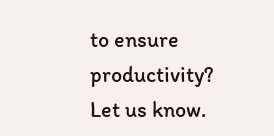to ensure productivity? Let us know.